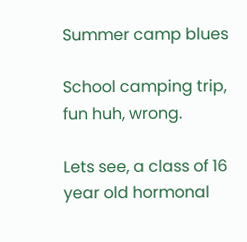Summer camp blues

School camping trip, fun huh, wrong.

Lets see, a class of 16 year old hormonal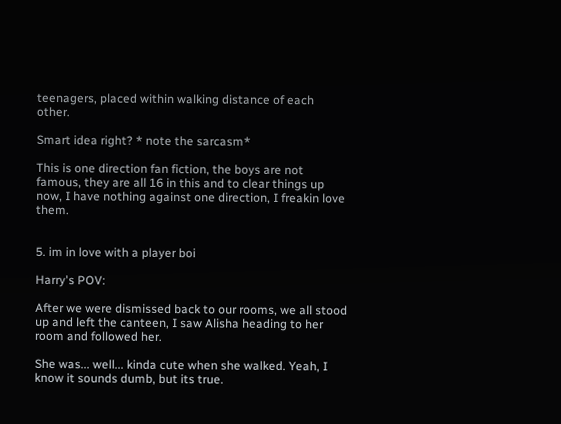teenagers, placed within walking distance of each other.

Smart idea right? * note the sarcasm*

This is one direction fan fiction, the boys are not famous, they are all 16 in this and to clear things up now, I have nothing against one direction, I freakin love them.


5. im in love with a player boi

Harry's POV:

After we were dismissed back to our rooms, we all stood up and left the canteen, I saw Alisha heading to her room and followed her.

She was... well... kinda cute when she walked. Yeah, I know it sounds dumb, but its true.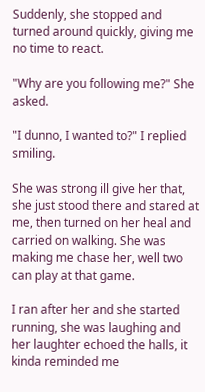Suddenly, she stopped and turned around quickly, giving me no time to react.

"Why are you following me?" She asked.

"I dunno, I wanted to?" I replied smiling.

She was strong ill give her that, she just stood there and stared at me, then turned on her heal and carried on walking. She was making me chase her, well two can play at that game.

I ran after her and she started running, she was laughing and her laughter echoed the halls, it kinda reminded me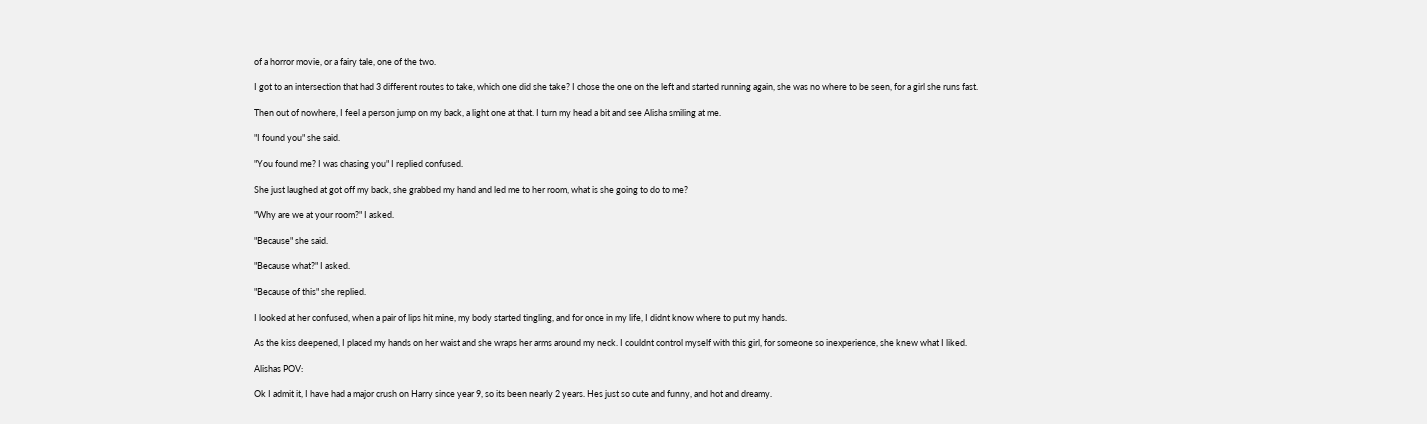of a horror movie, or a fairy tale, one of the two.

I got to an intersection that had 3 different routes to take, which one did she take? I chose the one on the left and started running again, she was no where to be seen, for a girl she runs fast.

Then out of nowhere, I feel a person jump on my back, a light one at that. I turn my head a bit and see Alisha smiling at me.

"I found you" she said.

"You found me? I was chasing you" I replied confused.

She just laughed at got off my back, she grabbed my hand and led me to her room, what is she going to do to me?

"Why are we at your room?" I asked.

"Because" she said.

"Because what?" I asked.

"Because of this" she replied.

I looked at her confused, when a pair of lips hit mine, my body started tingling, and for once in my life, I didnt know where to put my hands.

As the kiss deepened, I placed my hands on her waist and she wraps her arms around my neck. I couldnt control myself with this girl, for someone so inexperience, she knew what I liked.

Alishas POV:

Ok I admit it, I have had a major crush on Harry since year 9, so its been nearly 2 years. Hes just so cute and funny, and hot and dreamy.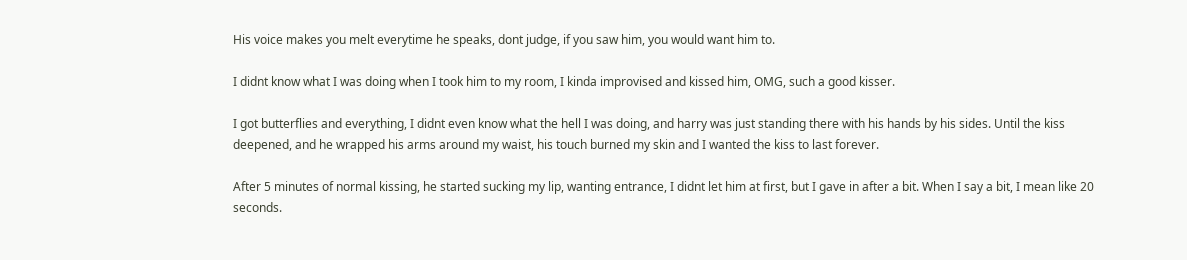His voice makes you melt everytime he speaks, dont judge, if you saw him, you would want him to.

I didnt know what I was doing when I took him to my room, I kinda improvised and kissed him, OMG, such a good kisser.

I got butterflies and everything, I didnt even know what the hell I was doing, and harry was just standing there with his hands by his sides. Until the kiss deepened, and he wrapped his arms around my waist, his touch burned my skin and I wanted the kiss to last forever.

After 5 minutes of normal kissing, he started sucking my lip, wanting entrance, I didnt let him at first, but I gave in after a bit. When I say a bit, I mean like 20 seconds.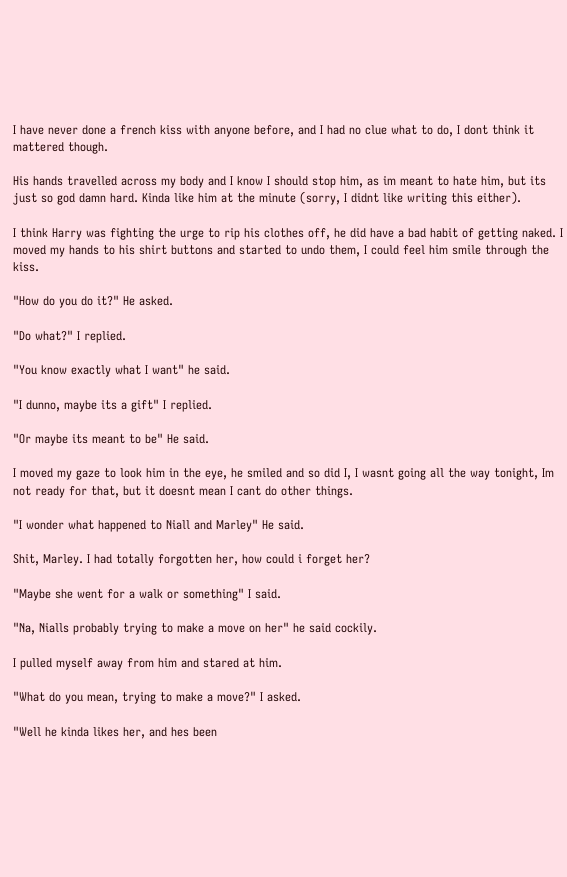I have never done a french kiss with anyone before, and I had no clue what to do, I dont think it mattered though.

His hands travelled across my body and I know I should stop him, as im meant to hate him, but its just so god damn hard. Kinda like him at the minute (sorry, I didnt like writing this either).

I think Harry was fighting the urge to rip his clothes off, he did have a bad habit of getting naked. I moved my hands to his shirt buttons and started to undo them, I could feel him smile through the kiss.

"How do you do it?" He asked.

"Do what?" I replied.

"You know exactly what I want" he said.

"I dunno, maybe its a gift" I replied.

"Or maybe its meant to be" He said.

I moved my gaze to look him in the eye, he smiled and so did I, I wasnt going all the way tonight, Im not ready for that, but it doesnt mean I cant do other things.

"I wonder what happened to Niall and Marley" He said.

Shit, Marley. I had totally forgotten her, how could i forget her?

"Maybe she went for a walk or something" I said.

"Na, Nialls probably trying to make a move on her" he said cockily.

I pulled myself away from him and stared at him.

"What do you mean, trying to make a move?" I asked.

"Well he kinda likes her, and hes been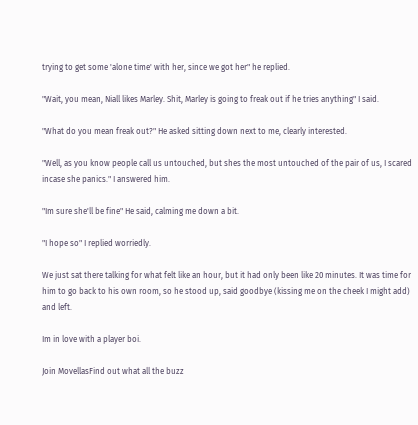trying to get some 'alone time' with her, since we got her" he replied.

"Wait, you mean, Niall likes Marley. Shit, Marley is going to freak out if he tries anything" I said.

"What do you mean freak out?" He asked sitting down next to me, clearly interested.

"Well, as you know people call us untouched, but shes the most untouched of the pair of us, I scared incase she panics." I answered him.

"Im sure she'll be fine" He said, calming me down a bit.

"I hope so" I replied worriedly.

We just sat there talking for what felt like an hour, but it had only been like 20 minutes. It was time for him to go back to his own room, so he stood up, said goodbye (kissing me on the cheek I might add) and left.

Im in love with a player boi.

Join MovellasFind out what all the buzz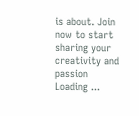is about. Join now to start sharing your creativity and passion
Loading ...